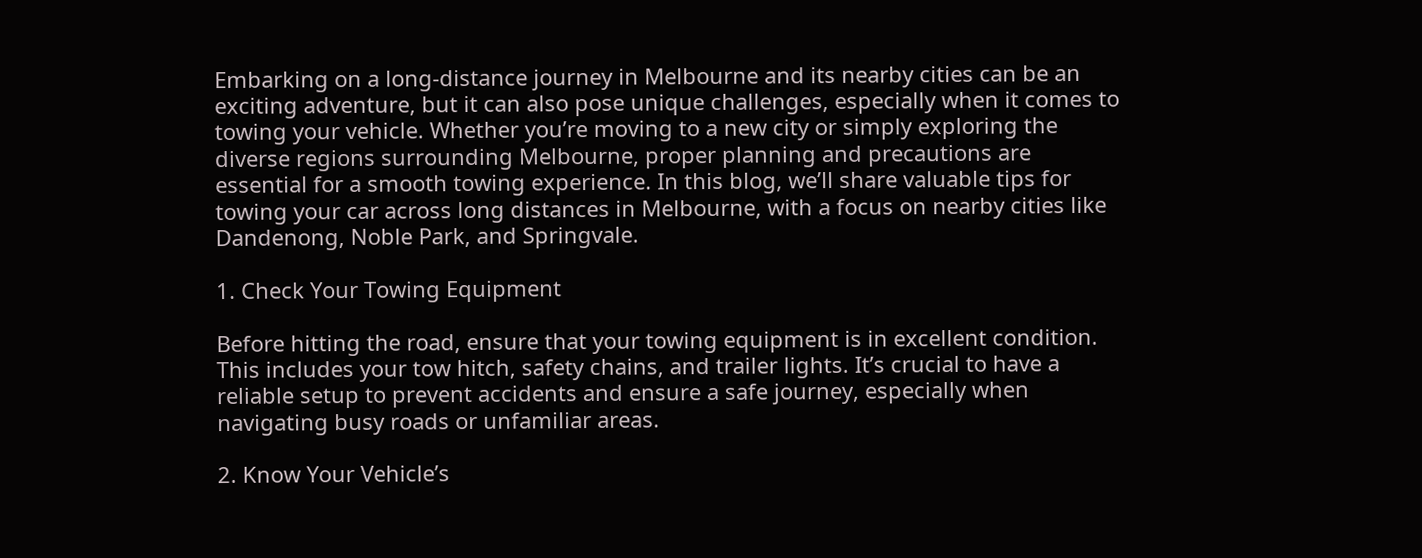Embarking on a long-distance journey in Melbourne and its nearby cities can be an exciting adventure, but it can also pose unique challenges, especially when it comes to towing your vehicle. Whether you’re moving to a new city or simply exploring the diverse regions surrounding Melbourne, proper planning and precautions are essential for a smooth towing experience. In this blog, we’ll share valuable tips for towing your car across long distances in Melbourne, with a focus on nearby cities like Dandenong, Noble Park, and Springvale.

1. Check Your Towing Equipment

Before hitting the road, ensure that your towing equipment is in excellent condition. This includes your tow hitch, safety chains, and trailer lights. It’s crucial to have a reliable setup to prevent accidents and ensure a safe journey, especially when navigating busy roads or unfamiliar areas.

2. Know Your Vehicle’s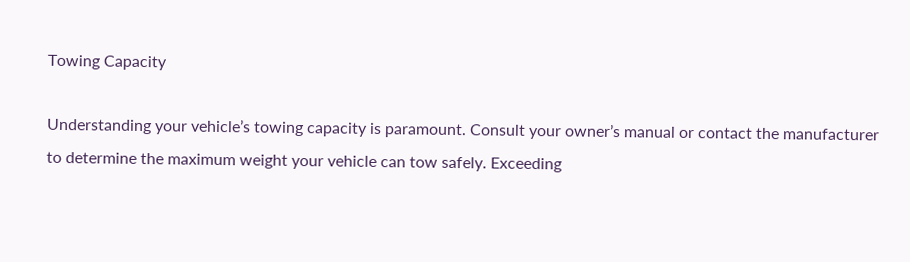Towing Capacity

Understanding your vehicle’s towing capacity is paramount. Consult your owner’s manual or contact the manufacturer to determine the maximum weight your vehicle can tow safely. Exceeding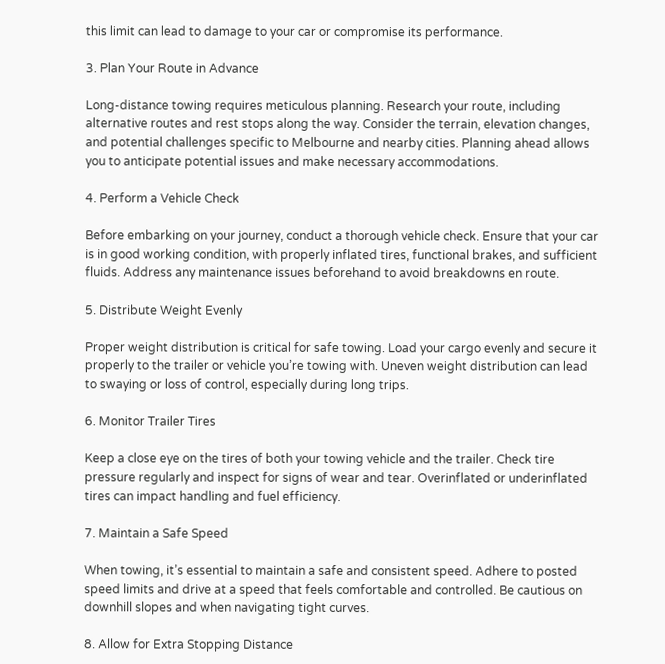this limit can lead to damage to your car or compromise its performance.

3. Plan Your Route in Advance

Long-distance towing requires meticulous planning. Research your route, including alternative routes and rest stops along the way. Consider the terrain, elevation changes, and potential challenges specific to Melbourne and nearby cities. Planning ahead allows you to anticipate potential issues and make necessary accommodations.

4. Perform a Vehicle Check

Before embarking on your journey, conduct a thorough vehicle check. Ensure that your car is in good working condition, with properly inflated tires, functional brakes, and sufficient fluids. Address any maintenance issues beforehand to avoid breakdowns en route.

5. Distribute Weight Evenly

Proper weight distribution is critical for safe towing. Load your cargo evenly and secure it properly to the trailer or vehicle you’re towing with. Uneven weight distribution can lead to swaying or loss of control, especially during long trips.

6. Monitor Trailer Tires

Keep a close eye on the tires of both your towing vehicle and the trailer. Check tire pressure regularly and inspect for signs of wear and tear. Overinflated or underinflated tires can impact handling and fuel efficiency.

7. Maintain a Safe Speed

When towing, it’s essential to maintain a safe and consistent speed. Adhere to posted speed limits and drive at a speed that feels comfortable and controlled. Be cautious on downhill slopes and when navigating tight curves.

8. Allow for Extra Stopping Distance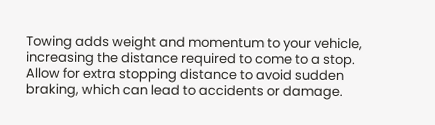Towing adds weight and momentum to your vehicle, increasing the distance required to come to a stop. Allow for extra stopping distance to avoid sudden braking, which can lead to accidents or damage.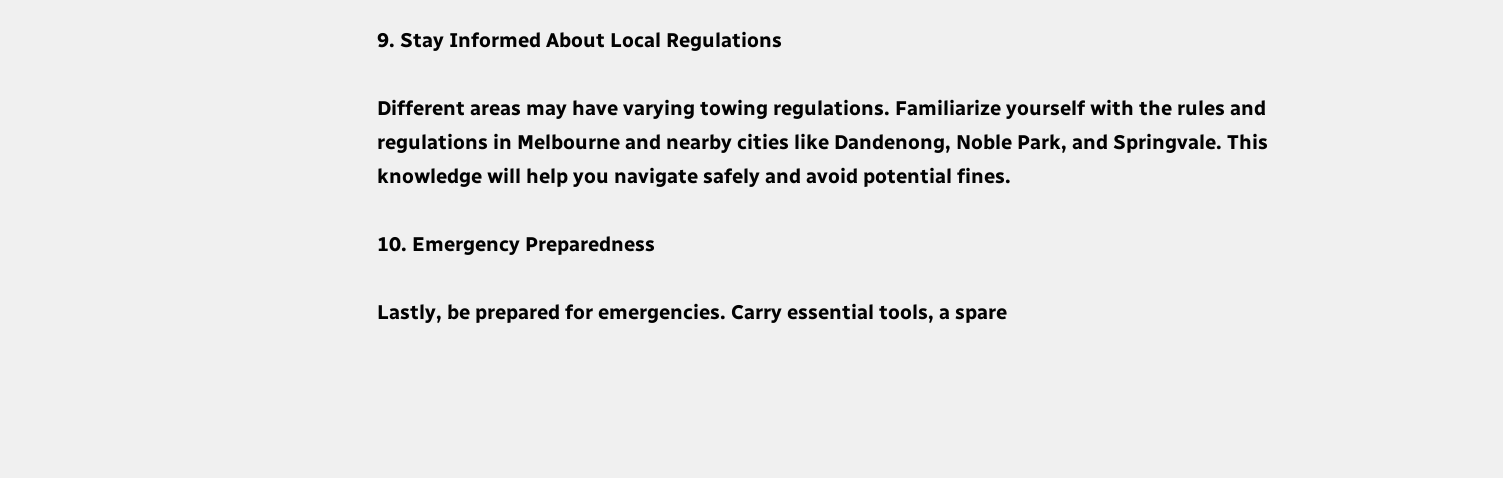9. Stay Informed About Local Regulations

Different areas may have varying towing regulations. Familiarize yourself with the rules and regulations in Melbourne and nearby cities like Dandenong, Noble Park, and Springvale. This knowledge will help you navigate safely and avoid potential fines.

10. Emergency Preparedness

Lastly, be prepared for emergencies. Carry essential tools, a spare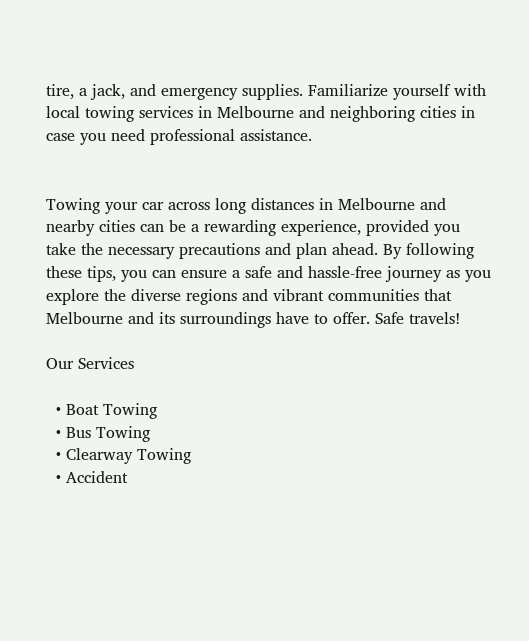tire, a jack, and emergency supplies. Familiarize yourself with local towing services in Melbourne and neighboring cities in case you need professional assistance.


Towing your car across long distances in Melbourne and nearby cities can be a rewarding experience, provided you take the necessary precautions and plan ahead. By following these tips, you can ensure a safe and hassle-free journey as you explore the diverse regions and vibrant communities that Melbourne and its surroundings have to offer. Safe travels!

Our Services

  • Boat Towing
  • Bus Towing
  • Clearway Towing
  • Accident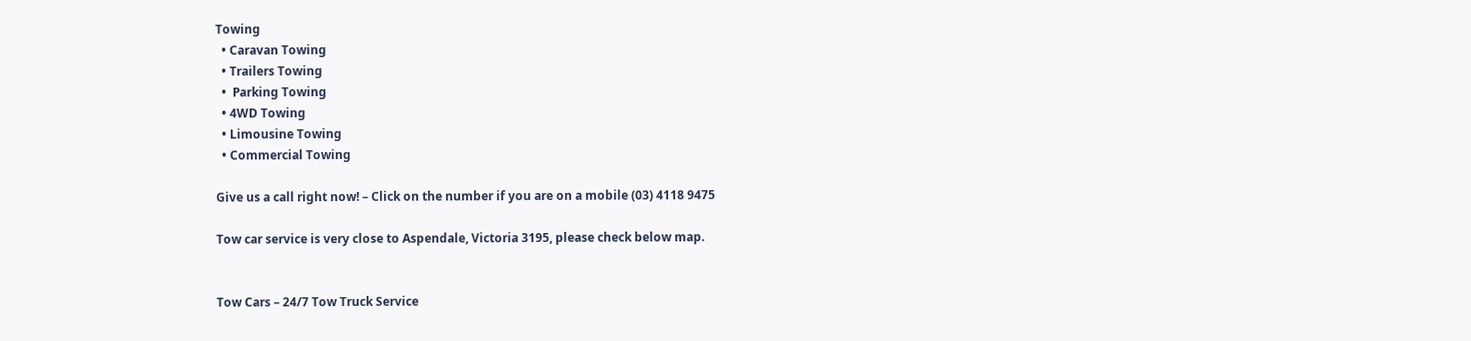Towing
  • Caravan Towing
  • Trailers Towing
  •  Parking Towing
  • 4WD Towing
  • Limousine Towing
  • Commercial Towing

Give us a call right now! – Click on the number if you are on a mobile (03) 4118 9475

Tow car service is very close to Aspendale, Victoria 3195, please check below map.


Tow Cars – 24/7 Tow Truck Service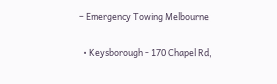– Emergency Towing Melbourne

  • Keysborough - 170 Chapel Rd,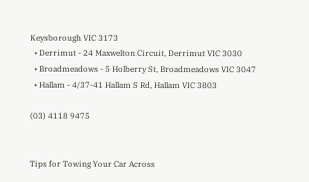Keysborough VIC 3173
  • Derrimut - 24 Maxwelton Circuit, Derrimut VIC 3030
  • Broadmeadows - 5 Holberry St, Broadmeadows VIC 3047
  • Hallam - 4/37-41 Hallam S Rd, Hallam VIC 3803

(03) 4118 9475


Tips for Towing Your Car Across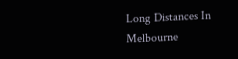Long Distances In Melbourne